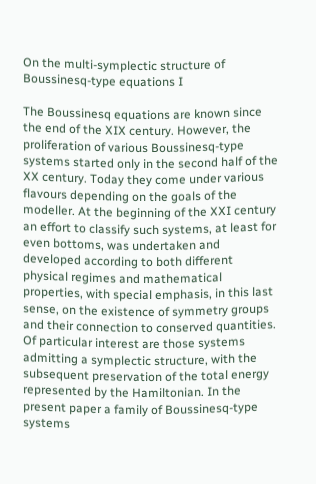On the multi-symplectic structure of Boussinesq-type equations I

The Boussinesq equations are known since the end of the XIX century. However, the proliferation of various Boussinesq-type systems started only in the second half of the XX century. Today they come under various flavours depending on the goals of the modeller. At the beginning of the XXI century an effort to classify such systems, at least for even bottoms, was undertaken and developed according to both different physical regimes and mathematical properties, with special emphasis, in this last sense, on the existence of symmetry groups and their connection to conserved quantities. Of particular interest are those systems admitting a symplectic structure, with the subsequent preservation of the total energy represented by the Hamiltonian. In the present paper a family of Boussinesq-type systems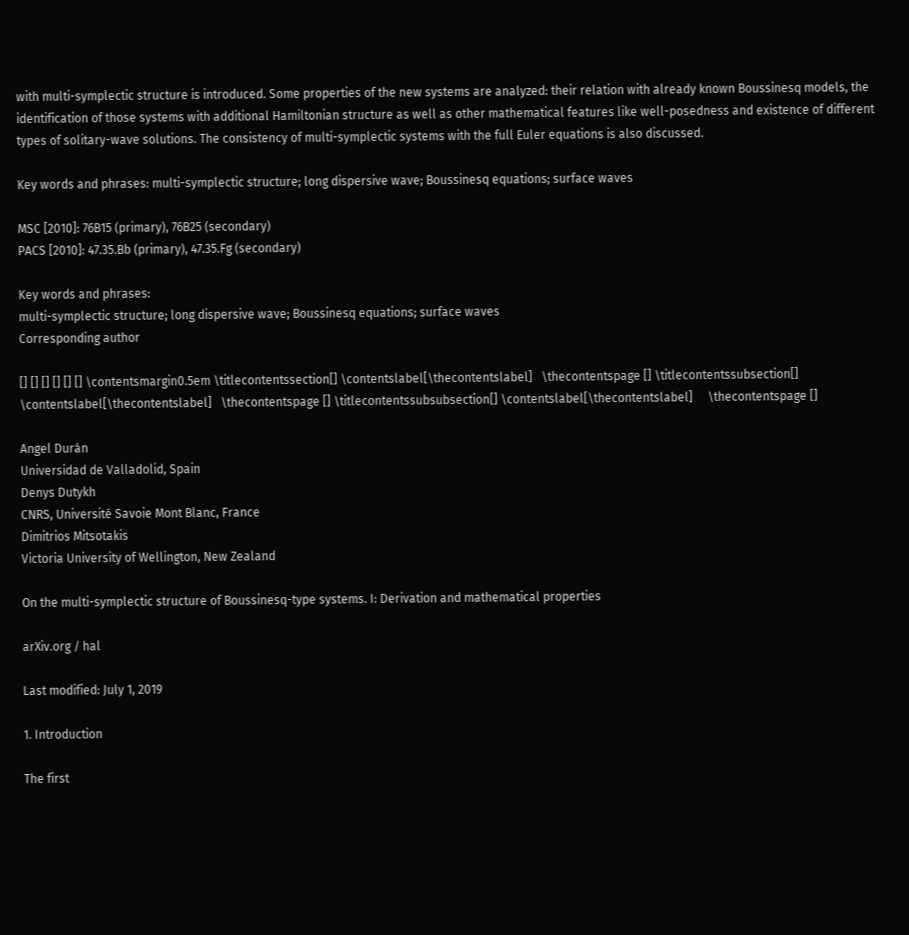with multi-symplectic structure is introduced. Some properties of the new systems are analyzed: their relation with already known Boussinesq models, the identification of those systems with additional Hamiltonian structure as well as other mathematical features like well-posedness and existence of different types of solitary-wave solutions. The consistency of multi-symplectic systems with the full Euler equations is also discussed.

Key words and phrases: multi-symplectic structure; long dispersive wave; Boussinesq equations; surface waves

MSC [2010]: 76B15 (primary), 76B25 (secondary)
PACS [2010]: 47.35.Bb (primary), 47.35.Fg (secondary)

Key words and phrases:
multi-symplectic structure; long dispersive wave; Boussinesq equations; surface waves
Corresponding author

[] [] [] [] [] [] \contentsmargin0.5em \titlecontentssection[] \contentslabel[\thecontentslabel]   \thecontentspage [] \titlecontentssubsection[] \contentslabel[\thecontentslabel]   \thecontentspage [] \titlecontentssubsubsection[] \contentslabel[\thecontentslabel]     \thecontentspage []

Angel Durán
Universidad de Valladolid, Spain
Denys Dutykh
CNRS, Université Savoie Mont Blanc, France
Dimitrios Mitsotakis
Victoria University of Wellington, New Zealand

On the multi-symplectic structure of Boussinesq-type systems. I: Derivation and mathematical properties

arXiv.org / hal

Last modified: July 1, 2019

1. Introduction

The first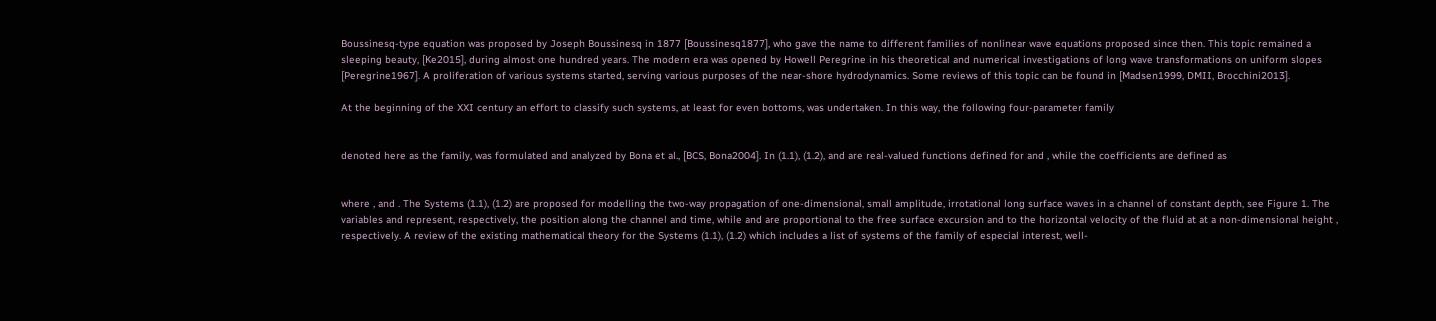Boussinesq-type equation was proposed by Joseph Boussinesq in 1877 [Boussinesq1877], who gave the name to different families of nonlinear wave equations proposed since then. This topic remained a sleeping beauty, [Ke2015], during almost one hundred years. The modern era was opened by Howell Peregrine in his theoretical and numerical investigations of long wave transformations on uniform slopes [Peregrine1967]. A proliferation of various systems started, serving various purposes of the near-shore hydrodynamics. Some reviews of this topic can be found in [Madsen1999, DMII, Brocchini2013].

At the beginning of the XXI century an effort to classify such systems, at least for even bottoms, was undertaken. In this way, the following four-parameter family


denoted here as the family, was formulated and analyzed by Bona et al., [BCS, Bona2004]. In (1.1), (1.2), and are real-valued functions defined for and , while the coefficients are defined as


where , and . The Systems (1.1), (1.2) are proposed for modelling the two-way propagation of one-dimensional, small amplitude, irrotational long surface waves in a channel of constant depth, see Figure 1. The variables and represent, respectively, the position along the channel and time, while and are proportional to the free surface excursion and to the horizontal velocity of the fluid at at a non-dimensional height , respectively. A review of the existing mathematical theory for the Systems (1.1), (1.2) which includes a list of systems of the family of especial interest, well-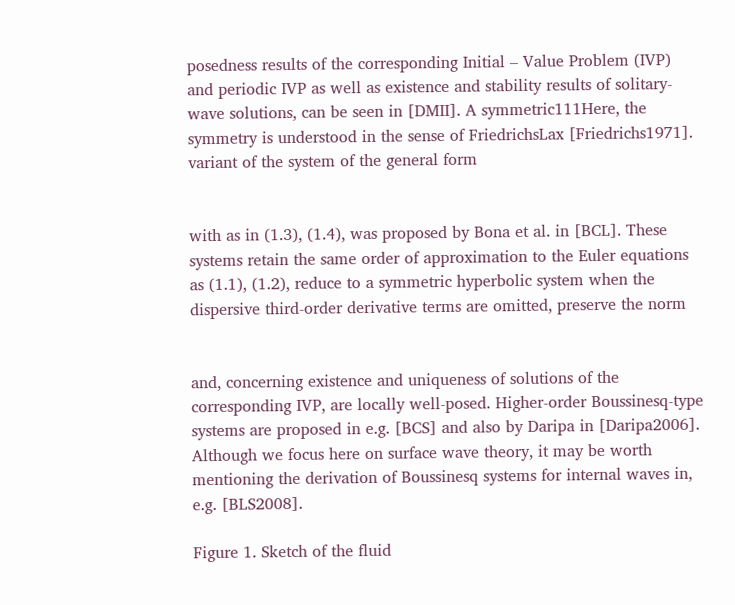posedness results of the corresponding Initial – Value Problem (IVP) and periodic IVP as well as existence and stability results of solitary-wave solutions, can be seen in [DMII]. A symmetric111Here, the symmetry is understood in the sense of FriedrichsLax [Friedrichs1971]. variant of the system of the general form


with as in (1.3), (1.4), was proposed by Bona et al. in [BCL]. These systems retain the same order of approximation to the Euler equations as (1.1), (1.2), reduce to a symmetric hyperbolic system when the dispersive third-order derivative terms are omitted, preserve the norm


and, concerning existence and uniqueness of solutions of the corresponding IVP, are locally well-posed. Higher-order Boussinesq-type systems are proposed in e.g. [BCS] and also by Daripa in [Daripa2006]. Although we focus here on surface wave theory, it may be worth mentioning the derivation of Boussinesq systems for internal waves in, e.g. [BLS2008].

Figure 1. Sketch of the fluid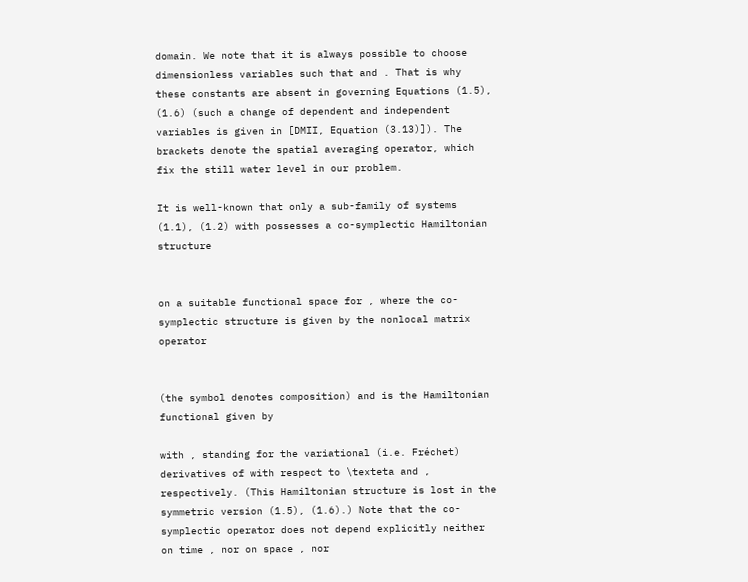domain. We note that it is always possible to choose dimensionless variables such that and . That is why these constants are absent in governing Equations (1.5), (1.6) (such a change of dependent and independent variables is given in [DMII, Equation (3.13)]). The brackets denote the spatial averaging operator, which fix the still water level in our problem.

It is well-known that only a sub-family of systems (1.1), (1.2) with possesses a co-symplectic Hamiltonian structure


on a suitable functional space for , where the co-symplectic structure is given by the nonlocal matrix operator


(the symbol denotes composition) and is the Hamiltonian functional given by

with , standing for the variational (i.e. Fréchet) derivatives of with respect to \texteta and , respectively. (This Hamiltonian structure is lost in the symmetric version (1.5), (1.6).) Note that the co-symplectic operator does not depend explicitly neither on time , nor on space , nor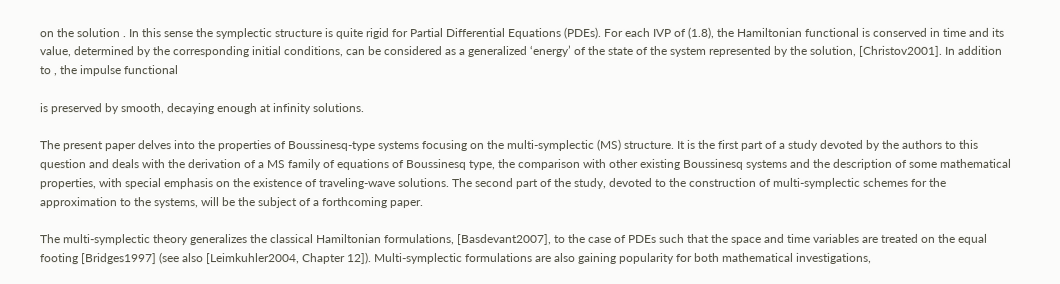on the solution . In this sense the symplectic structure is quite rigid for Partial Differential Equations (PDEs). For each IVP of (1.8), the Hamiltonian functional is conserved in time and its value, determined by the corresponding initial conditions, can be considered as a generalized ‘energy’ of the state of the system represented by the solution, [Christov2001]. In addition to , the impulse functional

is preserved by smooth, decaying enough at infinity solutions.

The present paper delves into the properties of Boussinesq-type systems focusing on the multi-symplectic (MS) structure. It is the first part of a study devoted by the authors to this question and deals with the derivation of a MS family of equations of Boussinesq type, the comparison with other existing Boussinesq systems and the description of some mathematical properties, with special emphasis on the existence of traveling-wave solutions. The second part of the study, devoted to the construction of multi-symplectic schemes for the approximation to the systems, will be the subject of a forthcoming paper.

The multi-symplectic theory generalizes the classical Hamiltonian formulations, [Basdevant2007], to the case of PDEs such that the space and time variables are treated on the equal footing [Bridges1997] (see also [Leimkuhler2004, Chapter 12]). Multi-symplectic formulations are also gaining popularity for both mathematical investigations,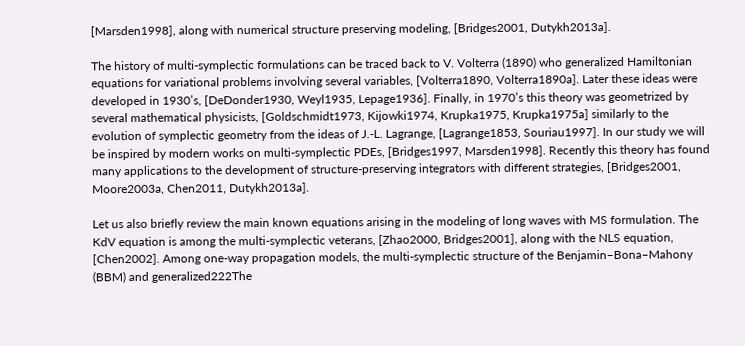[Marsden1998], along with numerical structure preserving modeling, [Bridges2001, Dutykh2013a].

The history of multi-symplectic formulations can be traced back to V. Volterra (1890) who generalized Hamiltonian equations for variational problems involving several variables, [Volterra1890, Volterra1890a]. Later these ideas were developed in 1930’s, [DeDonder1930, Weyl1935, Lepage1936]. Finally, in 1970’s this theory was geometrized by several mathematical physicists, [Goldschmidt1973, Kijowki1974, Krupka1975, Krupka1975a] similarly to the evolution of symplectic geometry from the ideas of J.-L. Lagrange, [Lagrange1853, Souriau1997]. In our study we will be inspired by modern works on multi-symplectic PDEs, [Bridges1997, Marsden1998]. Recently this theory has found many applications to the development of structure-preserving integrators with different strategies, [Bridges2001, Moore2003a, Chen2011, Dutykh2013a].

Let us also briefly review the main known equations arising in the modeling of long waves with MS formulation. The KdV equation is among the multi-symplectic veterans, [Zhao2000, Bridges2001], along with the NLS equation, [Chen2002]. Among one-way propagation models, the multi-symplectic structure of the Benjamin–Bona–Mahony (BBM) and generalized222The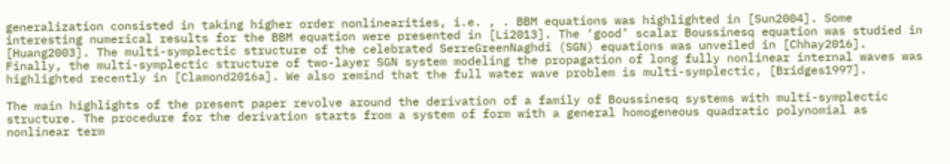generalization consisted in taking higher order nonlinearities, i.e. , . BBM equations was highlighted in [Sun2004]. Some interesting numerical results for the BBM equation were presented in [Li2013]. The ‘good’ scalar Boussinesq equation was studied in [Huang2003]. The multi-symplectic structure of the celebrated SerreGreenNaghdi (SGN) equations was unveiled in [Chhay2016]. Finally, the multi-symplectic structure of two-layer SGN system modeling the propagation of long fully nonlinear internal waves was highlighted recently in [Clamond2016a]. We also remind that the full water wave problem is multi-symplectic, [Bridges1997].

The main highlights of the present paper revolve around the derivation of a family of Boussinesq systems with multi-symplectic structure. The procedure for the derivation starts from a system of form with a general homogeneous quadratic polynomial as nonlinear term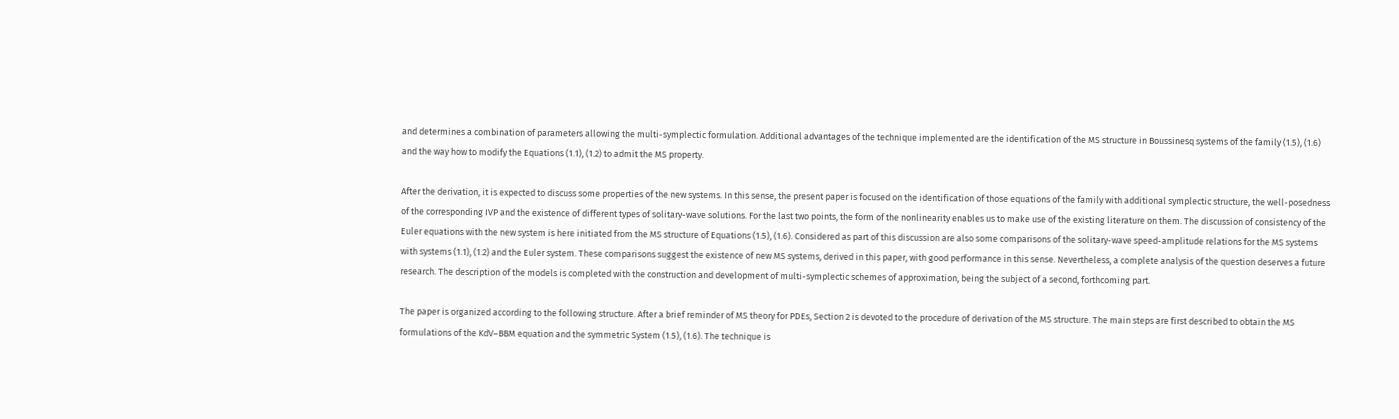and determines a combination of parameters allowing the multi-symplectic formulation. Additional advantages of the technique implemented are the identification of the MS structure in Boussinesq systems of the family (1.5), (1.6) and the way how to modify the Equations (1.1), (1.2) to admit the MS property.

After the derivation, it is expected to discuss some properties of the new systems. In this sense, the present paper is focused on the identification of those equations of the family with additional symplectic structure, the well-posedness of the corresponding IVP and the existence of different types of solitary-wave solutions. For the last two points, the form of the nonlinearity enables us to make use of the existing literature on them. The discussion of consistency of the Euler equations with the new system is here initiated from the MS structure of Equations (1.5), (1.6). Considered as part of this discussion are also some comparisons of the solitary-wave speed-amplitude relations for the MS systems with systems (1.1), (1.2) and the Euler system. These comparisons suggest the existence of new MS systems, derived in this paper, with good performance in this sense. Nevertheless, a complete analysis of the question deserves a future research. The description of the models is completed with the construction and development of multi-symplectic schemes of approximation, being the subject of a second, forthcoming part.

The paper is organized according to the following structure. After a brief reminder of MS theory for PDEs, Section 2 is devoted to the procedure of derivation of the MS structure. The main steps are first described to obtain the MS formulations of the KdV–BBM equation and the symmetric System (1.5), (1.6). The technique is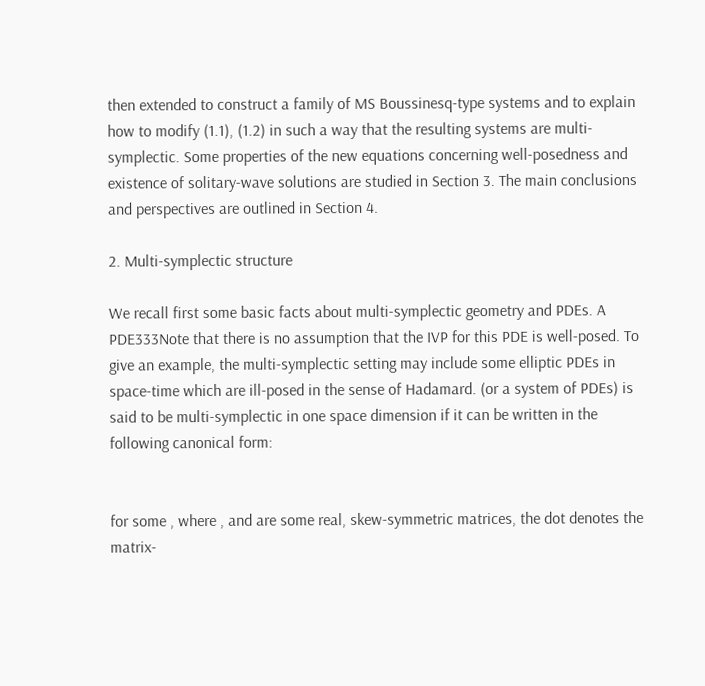then extended to construct a family of MS Boussinesq-type systems and to explain how to modify (1.1), (1.2) in such a way that the resulting systems are multi-symplectic. Some properties of the new equations concerning well-posedness and existence of solitary-wave solutions are studied in Section 3. The main conclusions and perspectives are outlined in Section 4.

2. Multi-symplectic structure

We recall first some basic facts about multi-symplectic geometry and PDEs. A PDE333Note that there is no assumption that the IVP for this PDE is well-posed. To give an example, the multi-symplectic setting may include some elliptic PDEs in space-time which are ill-posed in the sense of Hadamard. (or a system of PDEs) is said to be multi-symplectic in one space dimension if it can be written in the following canonical form:


for some , where , and are some real, skew-symmetric matrices, the dot denotes the matrix-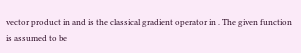vector product in and is the classical gradient operator in . The given function is assumed to be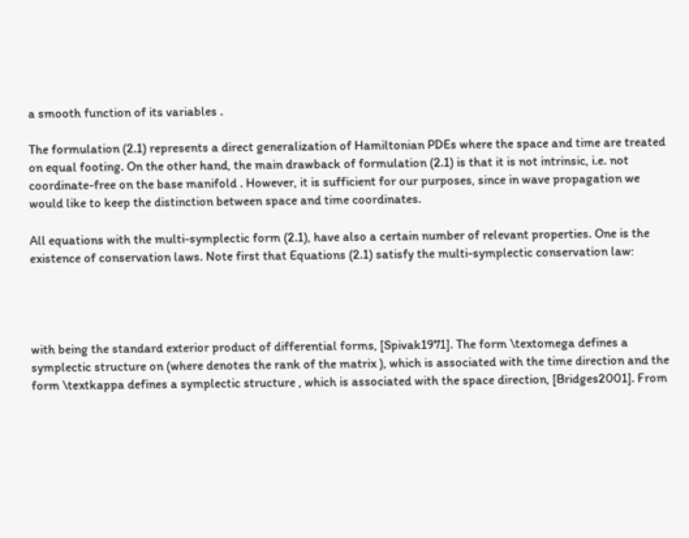a smooth function of its variables .

The formulation (2.1) represents a direct generalization of Hamiltonian PDEs where the space and time are treated on equal footing. On the other hand, the main drawback of formulation (2.1) is that it is not intrinsic, i.e. not coordinate-free on the base manifold . However, it is sufficient for our purposes, since in wave propagation we would like to keep the distinction between space and time coordinates.

All equations with the multi-symplectic form (2.1), have also a certain number of relevant properties. One is the existence of conservation laws. Note first that Equations (2.1) satisfy the multi-symplectic conservation law:




with being the standard exterior product of differential forms, [Spivak1971]. The form \textomega defines a symplectic structure on (where denotes the rank of the matrix ), which is associated with the time direction and the form \textkappa defines a symplectic structure , which is associated with the space direction, [Bridges2001]. From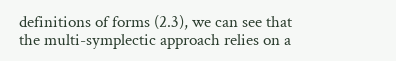definitions of forms (2.3), we can see that the multi-symplectic approach relies on a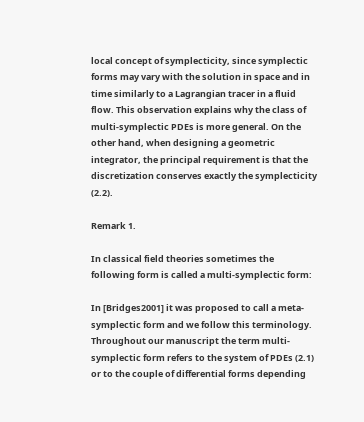local concept of symplecticity, since symplectic forms may vary with the solution in space and in time similarly to a Lagrangian tracer in a fluid flow. This observation explains why the class of multi-symplectic PDEs is more general. On the other hand, when designing a geometric integrator, the principal requirement is that the discretization conserves exactly the symplecticity (2.2).

Remark 1.

In classical field theories sometimes the following form is called a multi-symplectic form:

In [Bridges2001] it was proposed to call a meta-symplectic form and we follow this terminology. Throughout our manuscript the term multi-symplectic form refers to the system of PDEs (2.1) or to the couple of differential forms depending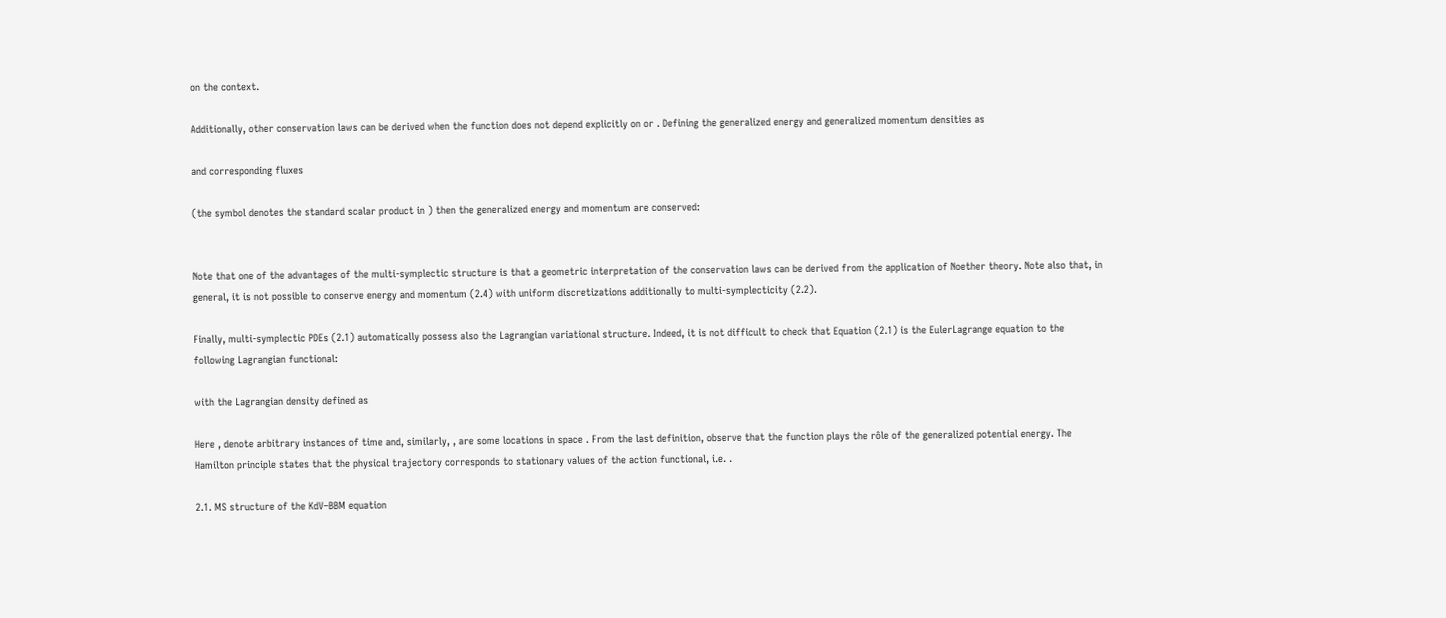on the context.

Additionally, other conservation laws can be derived when the function does not depend explicitly on or . Defining the generalized energy and generalized momentum densities as

and corresponding fluxes

(the symbol denotes the standard scalar product in ) then the generalized energy and momentum are conserved:


Note that one of the advantages of the multi-symplectic structure is that a geometric interpretation of the conservation laws can be derived from the application of Noether theory. Note also that, in general, it is not possible to conserve energy and momentum (2.4) with uniform discretizations additionally to multi-symplecticity (2.2).

Finally, multi-symplectic PDEs (2.1) automatically possess also the Lagrangian variational structure. Indeed, it is not difficult to check that Equation (2.1) is the EulerLagrange equation to the following Lagrangian functional:

with the Lagrangian density defined as

Here , denote arbitrary instances of time and, similarly, , are some locations in space . From the last definition, observe that the function plays the rôle of the generalized potential energy. The Hamilton principle states that the physical trajectory corresponds to stationary values of the action functional, i.e. .

2.1. MS structure of the KdV–BBM equation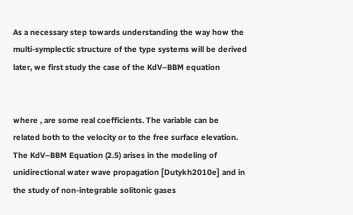As a necessary step towards understanding the way how the multi-symplectic structure of the type systems will be derived later, we first study the case of the KdV–BBM equation


where , are some real coefficients. The variable can be related both to the velocity or to the free surface elevation. The KdV–BBM Equation (2.5) arises in the modeling of unidirectional water wave propagation [Dutykh2010e] and in the study of non-integrable solitonic gases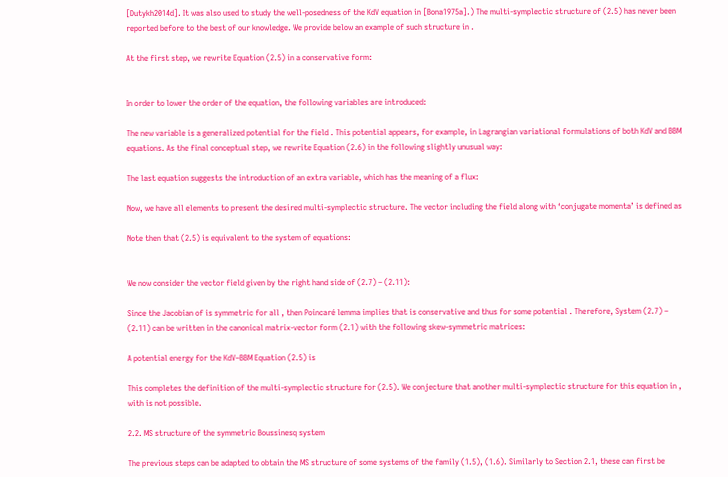[Dutykh2014d]. It was also used to study the well-posedness of the KdV equation in [Bona1975a].) The multi-symplectic structure of (2.5) has never been reported before to the best of our knowledge. We provide below an example of such structure in .

At the first step, we rewrite Equation (2.5) in a conservative form:


In order to lower the order of the equation, the following variables are introduced:

The new variable is a generalized potential for the field . This potential appears, for example, in Lagrangian variational formulations of both KdV and BBM equations. As the final conceptual step, we rewrite Equation (2.6) in the following slightly unusual way:

The last equation suggests the introduction of an extra variable, which has the meaning of a flux:

Now, we have all elements to present the desired multi-symplectic structure. The vector including the field along with ‘conjugate momenta’ is defined as

Note then that (2.5) is equivalent to the system of equations:


We now consider the vector field given by the right hand side of (2.7) – (2.11):

Since the Jacobian of is symmetric for all , then Poincaré lemma implies that is conservative and thus for some potential . Therefore, System (2.7) – (2.11) can be written in the canonical matrix-vector form (2.1) with the following skew-symmetric matrices:

A potential energy for the KdV–BBM Equation (2.5) is

This completes the definition of the multi-symplectic structure for (2.5). We conjecture that another multi-symplectic structure for this equation in , with is not possible.

2.2. MS structure of the symmetric Boussinesq system

The previous steps can be adapted to obtain the MS structure of some systems of the family (1.5), (1.6). Similarly to Section 2.1, these can first be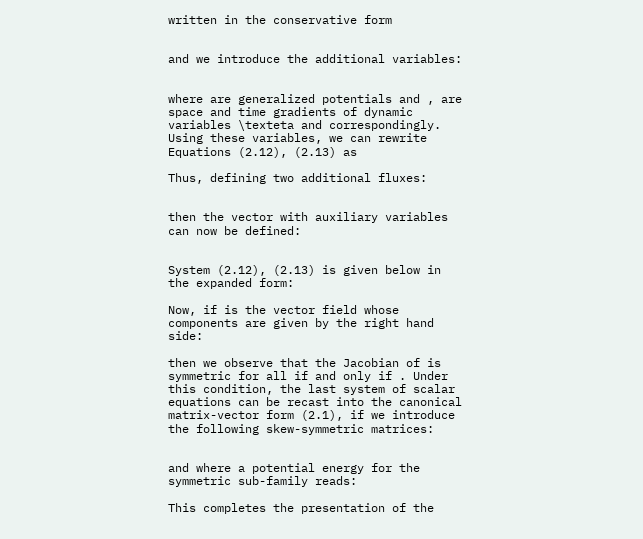written in the conservative form


and we introduce the additional variables:


where are generalized potentials and , are space and time gradients of dynamic variables \texteta and correspondingly. Using these variables, we can rewrite Equations (2.12), (2.13) as

Thus, defining two additional fluxes:


then the vector with auxiliary variables can now be defined:


System (2.12), (2.13) is given below in the expanded form:

Now, if is the vector field whose components are given by the right hand side:

then we observe that the Jacobian of is symmetric for all if and only if . Under this condition, the last system of scalar equations can be recast into the canonical matrix-vector form (2.1), if we introduce the following skew-symmetric matrices:


and where a potential energy for the symmetric sub-family reads:

This completes the presentation of the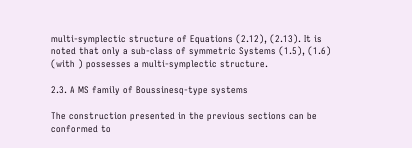multi-symplectic structure of Equations (2.12), (2.13). It is noted that only a sub-class of symmetric Systems (1.5), (1.6) (with ) possesses a multi-symplectic structure.

2.3. A MS family of Boussinesq-type systems

The construction presented in the previous sections can be conformed to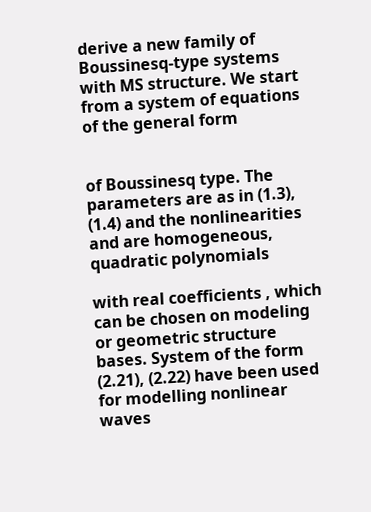derive a new family of Boussinesq-type systems with MS structure. We start from a system of equations of the general form


of Boussinesq type. The parameters are as in (1.3), (1.4) and the nonlinearities and are homogeneous, quadratic polynomials

with real coefficients , which can be chosen on modeling or geometric structure bases. System of the form (2.21), (2.22) have been used for modelling nonlinear waves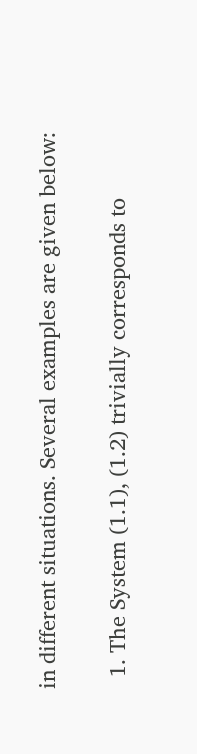in different situations. Several examples are given below:

  1. The System (1.1), (1.2) trivially corresponds to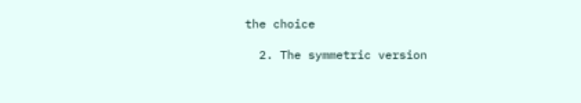the choice

  2. The symmetric version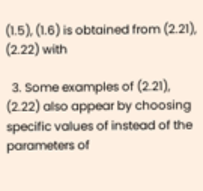(1.5), (1.6) is obtained from (2.21), (2.22) with

  3. Some examples of (2.21), (2.22) also appear by choosing specific values of instead of the parameters of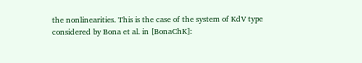the nonlinearities. This is the case of the system of KdV type considered by Bona et al. in [BonaChK]: